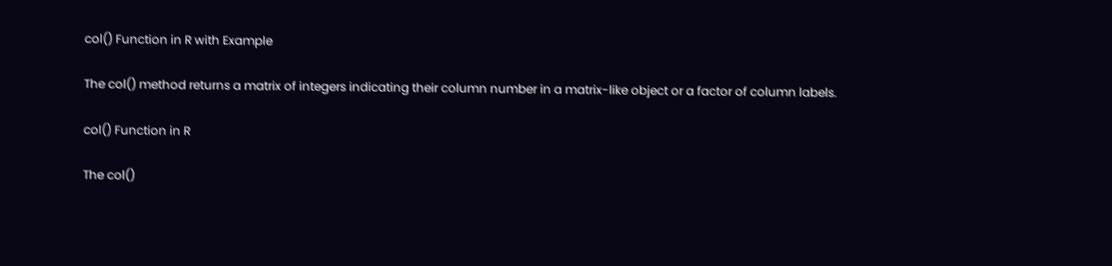col() Function in R with Example

The col() method returns a matrix of integers indicating their column number in a matrix-like object or a factor of column labels.

col() Function in R

The col()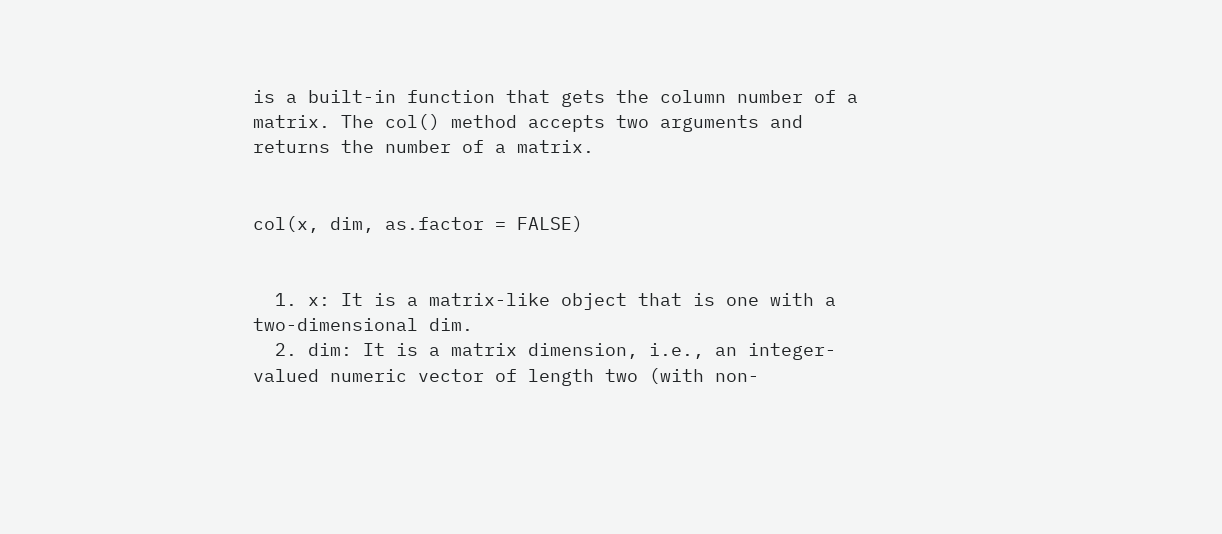is a built-in function that gets the column number of a matrix. The col() method accepts two arguments and returns the number of a matrix.


col(x, dim, as.factor = FALSE)


  1. x: It is a matrix-like object that is one with a two-dimensional dim.
  2. dim: It is a matrix dimension, i.e., an integer-valued numeric vector of length two (with non-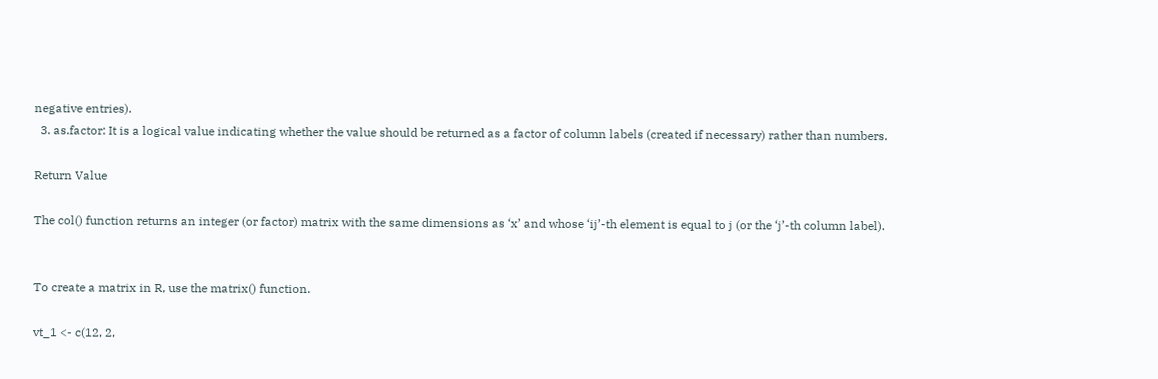negative entries).
  3. as.factor: It is a logical value indicating whether the value should be returned as a factor of column labels (created if necessary) rather than numbers.

Return Value

The col() function returns an integer (or factor) matrix with the same dimensions as ‘x’ and whose ‘ij’-th element is equal to j (or the ‘j’-th column label).


To create a matrix in R, use the matrix() function.

vt_1 <- c(12, 2,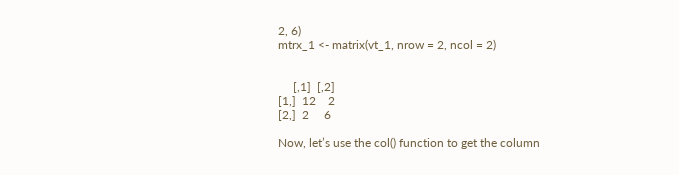2, 6)
mtrx_1 <- matrix(vt_1, nrow = 2, ncol = 2)


     [,1]  [,2]
[1,]  12    2
[2,]  2     6

Now, let’s use the col() function to get the column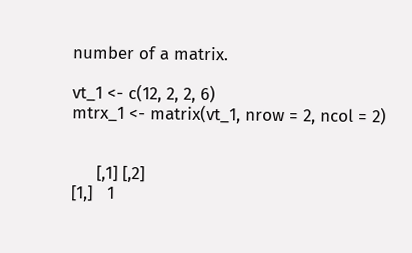number of a matrix.

vt_1 <- c(12, 2, 2, 6)
mtrx_1 <- matrix(vt_1, nrow = 2, ncol = 2)


     [,1] [,2]
[1,]   1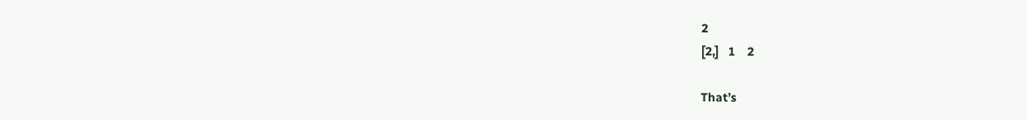2
[2,]   1    2

That’s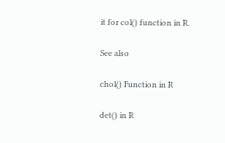it for col() function in R.

See also

chol() Function in R

det() in R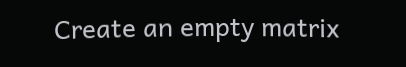Create an empty matrix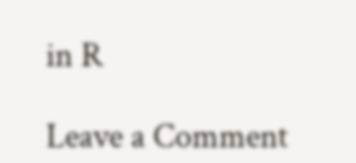in R

Leave a Comment